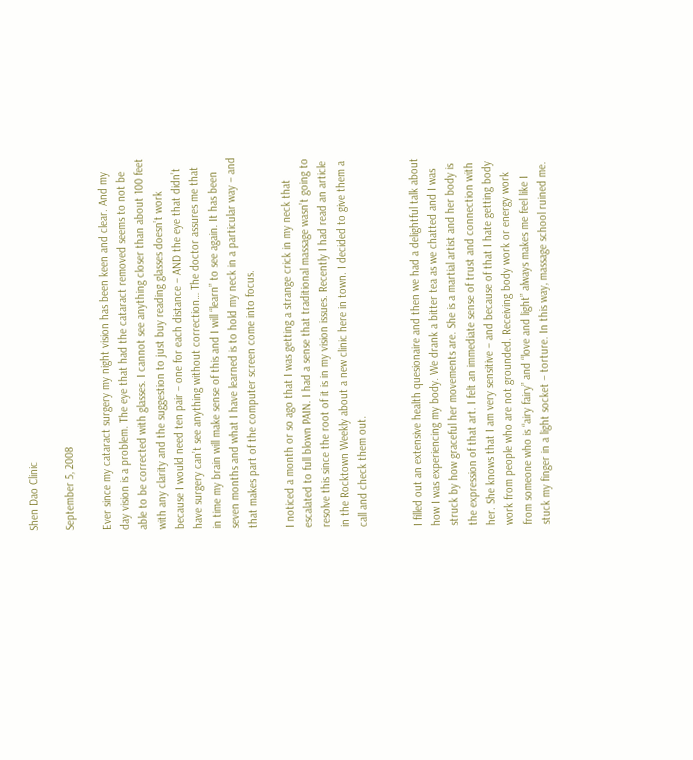Shen Dao Clinic

September 5, 2008

Ever since my cataract surgery my night vision has been keen and clear. And my day vision is a problem. The eye that had the cataract removed seems to not be able to be corrected with glasses. I cannot see anything closer than about 100 feet with any clarity and the suggestion to just buy reading glasses doesn’t work because I would need ten pair – one for each distance – AND the eye that didn’t have surgery can’t see anything without correction… The doctor assures me that in time my brain will make sense of this and I will “learn” to see again. It has been seven months and what I have learned is to hold my neck in a particular way – and that makes part of the computer screen come into focus.

I noticed a month or so ago that I was getting a strange crick in my neck that escalated to full blown PAIN. I had a sense that traditional massage wasn’t going to resolve this since the root of it is in my vision issues. Recently I had read an article in the Rocktown Weekly about a new clinic here in town. I decided to give them a call and check them out.


I filled out an extensive health quesionaire and then we had a delightful talk about how I was experiencing my body. We drank a bitter tea as we chatted and I was struck by how graceful her movements are. She is a martial artist and her body is the expression of that art. I felt an immediate sense of trust and connection with her. She knows that I am very sensitive – and because of that I hate getting body work from people who are not grounded. Receiving body work or energy work from someone who is “airy fairy” and “love and light” always makes me feel like I stuck my finger in a light socket – torture. In this way, massage school ruined me.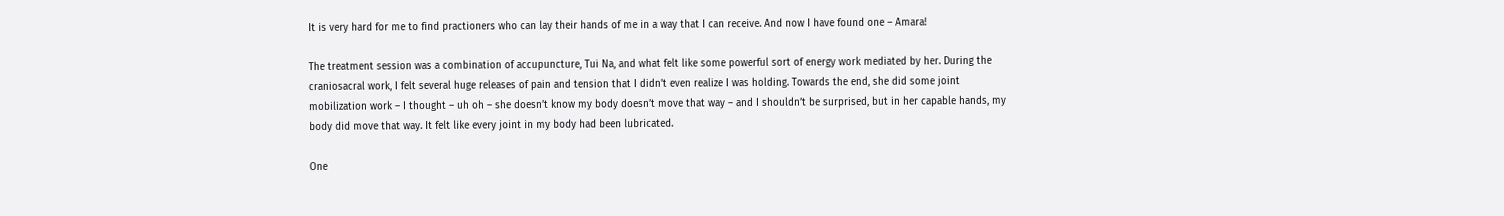It is very hard for me to find practioners who can lay their hands of me in a way that I can receive. And now I have found one – Amara!

The treatment session was a combination of accupuncture, Tui Na, and what felt like some powerful sort of energy work mediated by her. During the craniosacral work, I felt several huge releases of pain and tension that I didn’t even realize I was holding. Towards the end, she did some joint mobilization work – I thought – uh oh – she doesn’t know my body doesn’t move that way – and I shouldn’t be surprised, but in her capable hands, my body did move that way. It felt like every joint in my body had been lubricated.

One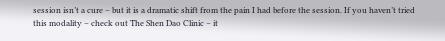session isn’t a cure – but it is a dramatic shift from the pain I had before the session. If you haven’t tried this modality – check out The Shen Dao Clinic – it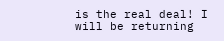is the real deal! I will be returning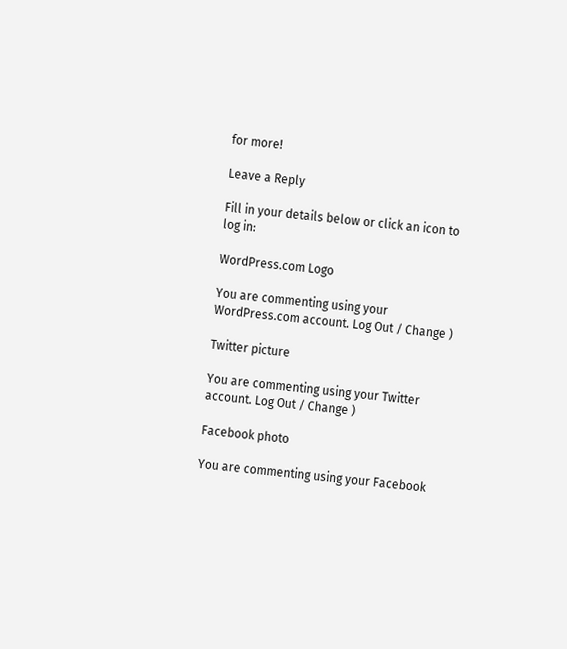for more!

Leave a Reply

Fill in your details below or click an icon to log in:

WordPress.com Logo

You are commenting using your WordPress.com account. Log Out / Change )

Twitter picture

You are commenting using your Twitter account. Log Out / Change )

Facebook photo

You are commenting using your Facebook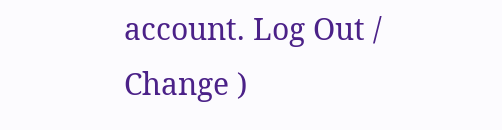account. Log Out / Change )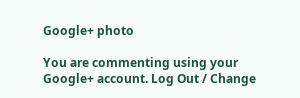Google+ photo

You are commenting using your Google+ account. Log Out / Change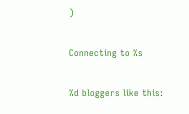)

Connecting to %s

%d bloggers like this: